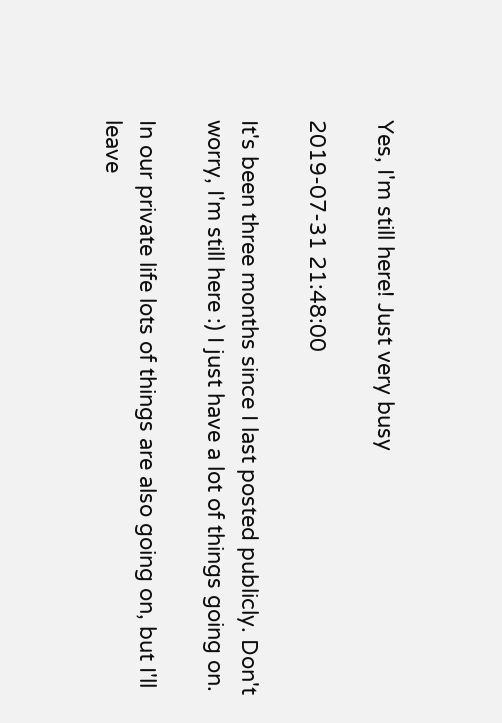Yes, I'm still here! Just very busy

2019-07-31 21:48:00

It's been three months since I last posted publicly. Don't worry, I'm still here :) I just have a lot of things going on.

In our private life lots of things are also going on, but I'll leave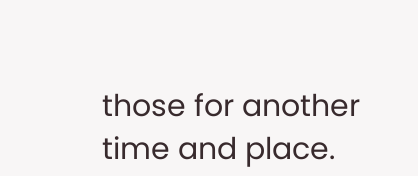those for another time and place.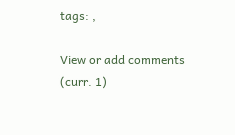tags: ,

View or add comments (curr. 1)